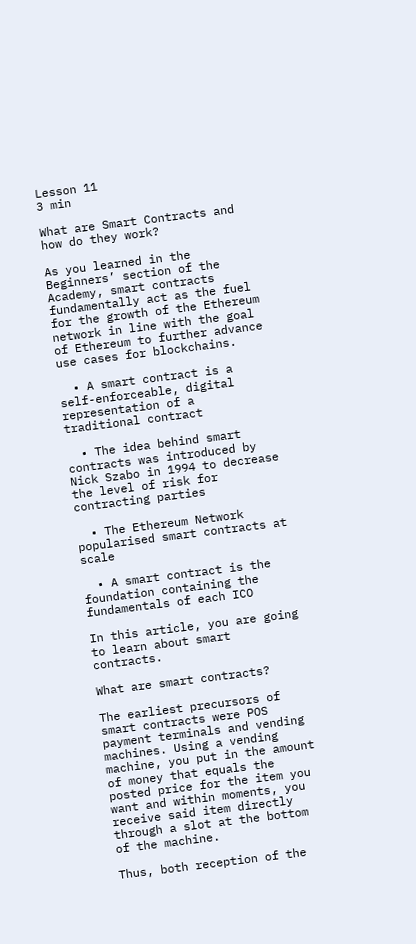Lesson 11
3 min

What are Smart Contracts and how do they work?

As you learned in the Beginners’ section of the Academy, smart contracts fundamentally act as the fuel for the growth of the Ethereum network in line with the goal of Ethereum to further advance use cases for blockchains.

  • A smart contract is a self-enforceable, digital representation of a traditional contract

  • The idea behind smart contracts was introduced by Nick Szabo in 1994 to decrease the level of risk for contracting parties

  • The Ethereum Network popularised smart contracts at scale

  • A smart contract is the foundation containing the fundamentals of each ICO

In this article, you are going to learn about smart contracts.

What are smart contracts?

The earliest precursors of smart contracts were POS payment terminals and vending machines. Using a vending machine, you put in the amount of money that equals the posted price for the item you want and within moments, you receive said item directly through a slot at the bottom of the machine.

Thus, both reception of the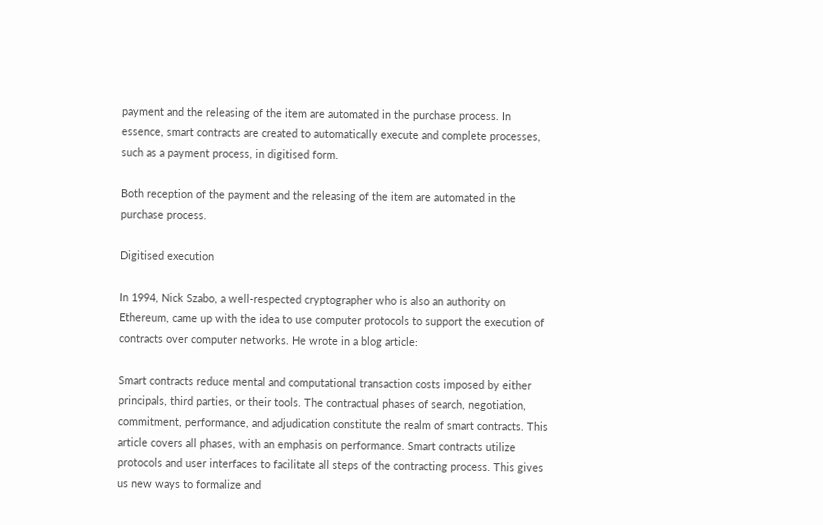payment and the releasing of the item are automated in the purchase process. In essence, smart contracts are created to automatically execute and complete processes, such as a payment process, in digitised form.

Both reception of the payment and the releasing of the item are automated in the purchase process.

Digitised execution

In 1994, Nick Szabo, a well-respected cryptographer who is also an authority on Ethereum, came up with the idea to use computer protocols to support the execution of contracts over computer networks. He wrote in a blog article:

Smart contracts reduce mental and computational transaction costs imposed by either principals, third parties, or their tools. The contractual phases of search, negotiation, commitment, performance, and adjudication constitute the realm of smart contracts. This article covers all phases, with an emphasis on performance. Smart contracts utilize protocols and user interfaces to facilitate all steps of the contracting process. This gives us new ways to formalize and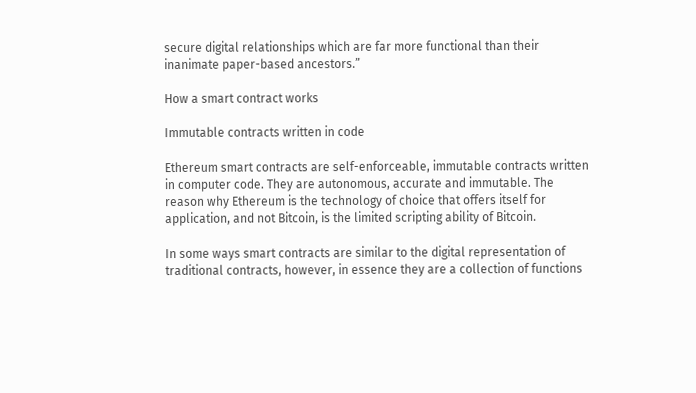secure digital relationships which are far more functional than their inanimate paper-based ancestors.”

How a smart contract works

Immutable contracts written in code

Ethereum smart contracts are self-enforceable, immutable contracts written in computer code. They are autonomous, accurate and immutable. The reason why Ethereum is the technology of choice that offers itself for application, and not Bitcoin, is the limited scripting ability of Bitcoin.

In some ways smart contracts are similar to the digital representation of traditional contracts, however, in essence they are a collection of functions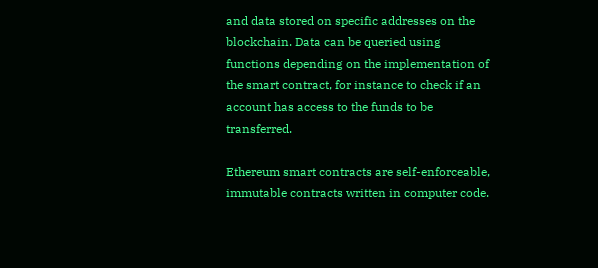and data stored on specific addresses on the blockchain. Data can be queried using functions depending on the implementation of the smart contract, for instance to check if an account has access to the funds to be transferred.

Ethereum smart contracts are self-enforceable, immutable contracts written in computer code.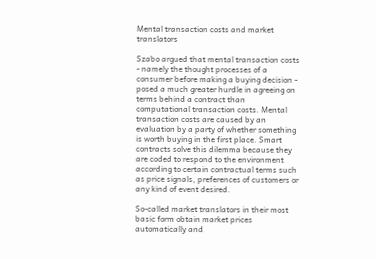Mental transaction costs and market translators

Szabo argued that mental transaction costs - namely the thought processes of a consumer before making a buying decision - posed a much greater hurdle in agreeing on terms behind a contract than computational transaction costs. Mental transaction costs are caused by an evaluation by a party of whether something is worth buying in the first place. Smart contracts solve this dilemma because they are coded to respond to the environment according to certain contractual terms such as price signals, preferences of customers or any kind of event desired.

So-called market translators in their most basic form obtain market prices automatically and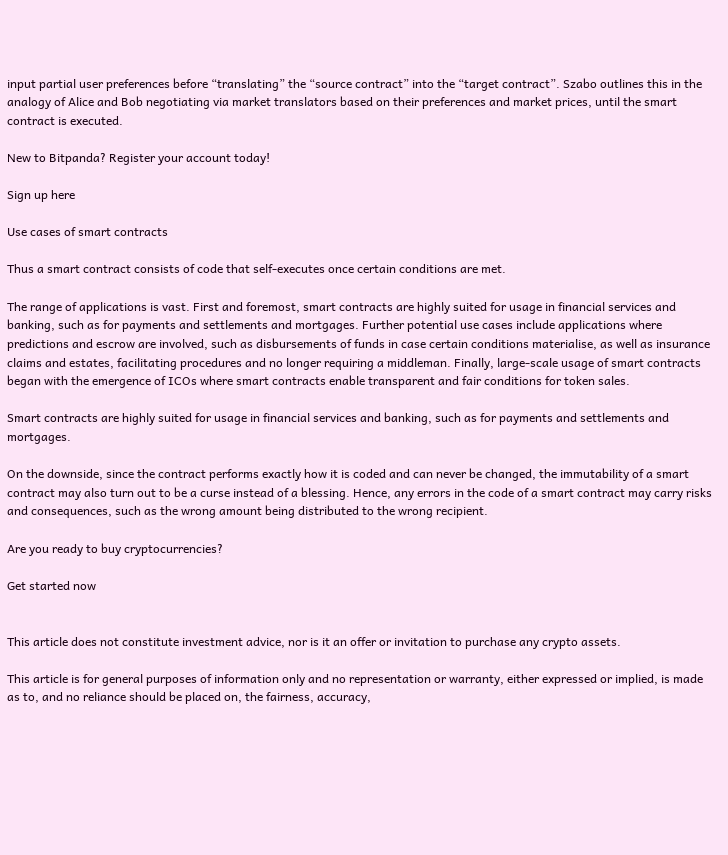input partial user preferences before “translating” the “source contract” into the “target contract”. Szabo outlines this in the analogy of Alice and Bob negotiating via market translators based on their preferences and market prices, until the smart contract is executed.

New to Bitpanda? Register your account today!

Sign up here

Use cases of smart contracts

Thus a smart contract consists of code that self-executes once certain conditions are met.

The range of applications is vast. First and foremost, smart contracts are highly suited for usage in financial services and banking, such as for payments and settlements and mortgages. Further potential use cases include applications where predictions and escrow are involved, such as disbursements of funds in case certain conditions materialise, as well as insurance claims and estates, facilitating procedures and no longer requiring a middleman. Finally, large-scale usage of smart contracts began with the emergence of ICOs where smart contracts enable transparent and fair conditions for token sales.

Smart contracts are highly suited for usage in financial services and banking, such as for payments and settlements and mortgages.

On the downside, since the contract performs exactly how it is coded and can never be changed, the immutability of a smart contract may also turn out to be a curse instead of a blessing. Hence, any errors in the code of a smart contract may carry risks and consequences, such as the wrong amount being distributed to the wrong recipient.

Are you ready to buy cryptocurrencies?

Get started now


This article does not constitute investment advice, nor is it an offer or invitation to purchase any crypto assets.

This article is for general purposes of information only and no representation or warranty, either expressed or implied, is made as to, and no reliance should be placed on, the fairness, accuracy,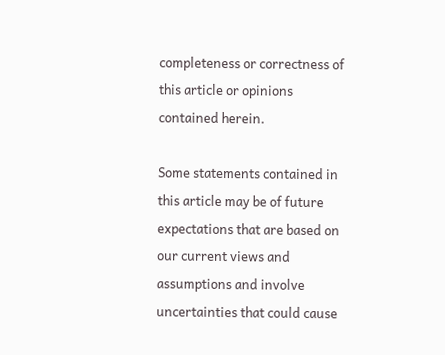completeness or correctness of this article or opinions contained herein.

Some statements contained in this article may be of future expectations that are based on our current views and assumptions and involve uncertainties that could cause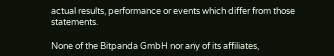actual results, performance or events which differ from those statements.

None of the Bitpanda GmbH nor any of its affiliates,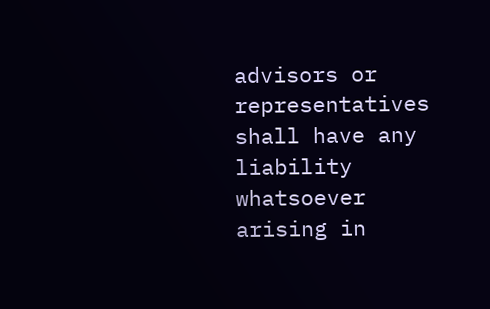advisors or representatives shall have any liability whatsoever arising in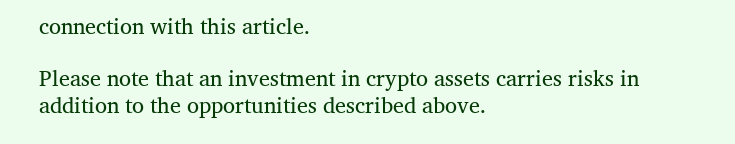connection with this article.

Please note that an investment in crypto assets carries risks in addition to the opportunities described above.